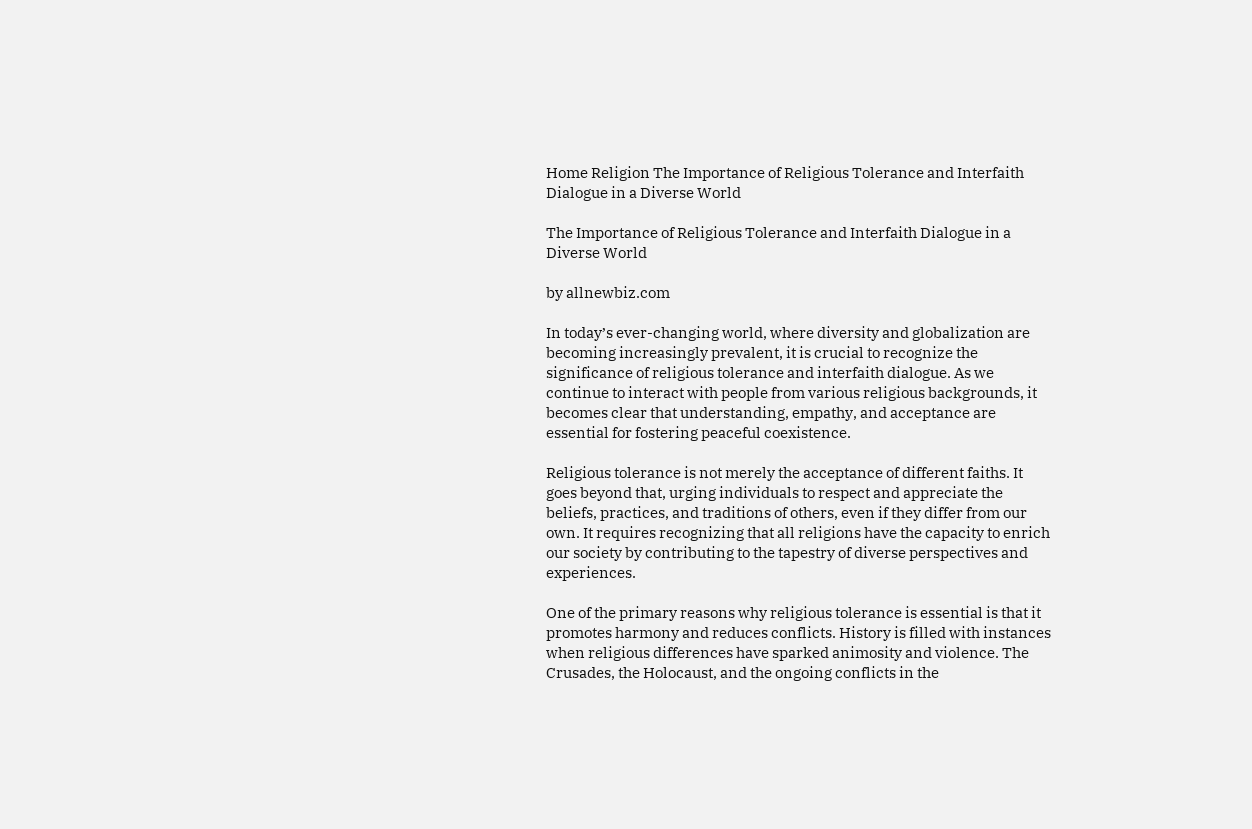Home Religion The Importance of Religious Tolerance and Interfaith Dialogue in a Diverse World

The Importance of Religious Tolerance and Interfaith Dialogue in a Diverse World

by allnewbiz.com

In today’s ever-changing world, where diversity and globalization are becoming increasingly prevalent, it is crucial to recognize the significance of religious tolerance and interfaith dialogue. As we continue to interact with people from various religious backgrounds, it becomes clear that understanding, empathy, and acceptance are essential for fostering peaceful coexistence.

Religious tolerance is not merely the acceptance of different faiths. It goes beyond that, urging individuals to respect and appreciate the beliefs, practices, and traditions of others, even if they differ from our own. It requires recognizing that all religions have the capacity to enrich our society by contributing to the tapestry of diverse perspectives and experiences.

One of the primary reasons why religious tolerance is essential is that it promotes harmony and reduces conflicts. History is filled with instances when religious differences have sparked animosity and violence. The Crusades, the Holocaust, and the ongoing conflicts in the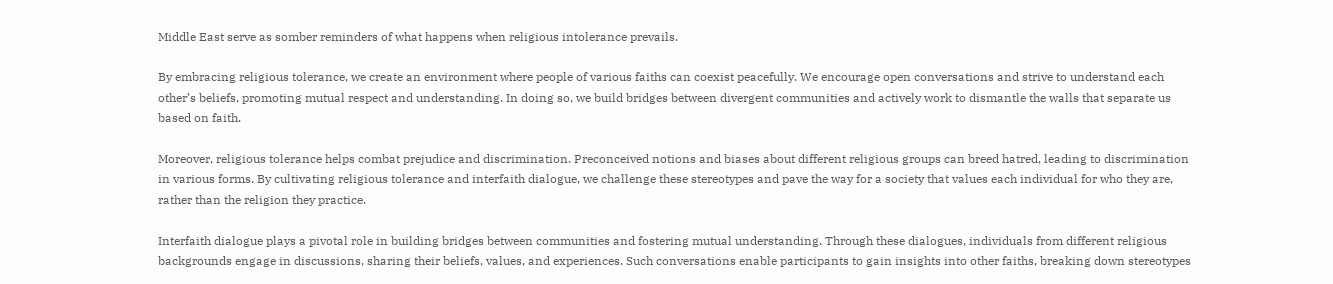Middle East serve as somber reminders of what happens when religious intolerance prevails.

By embracing religious tolerance, we create an environment where people of various faiths can coexist peacefully. We encourage open conversations and strive to understand each other’s beliefs, promoting mutual respect and understanding. In doing so, we build bridges between divergent communities and actively work to dismantle the walls that separate us based on faith.

Moreover, religious tolerance helps combat prejudice and discrimination. Preconceived notions and biases about different religious groups can breed hatred, leading to discrimination in various forms. By cultivating religious tolerance and interfaith dialogue, we challenge these stereotypes and pave the way for a society that values each individual for who they are, rather than the religion they practice.

Interfaith dialogue plays a pivotal role in building bridges between communities and fostering mutual understanding. Through these dialogues, individuals from different religious backgrounds engage in discussions, sharing their beliefs, values, and experiences. Such conversations enable participants to gain insights into other faiths, breaking down stereotypes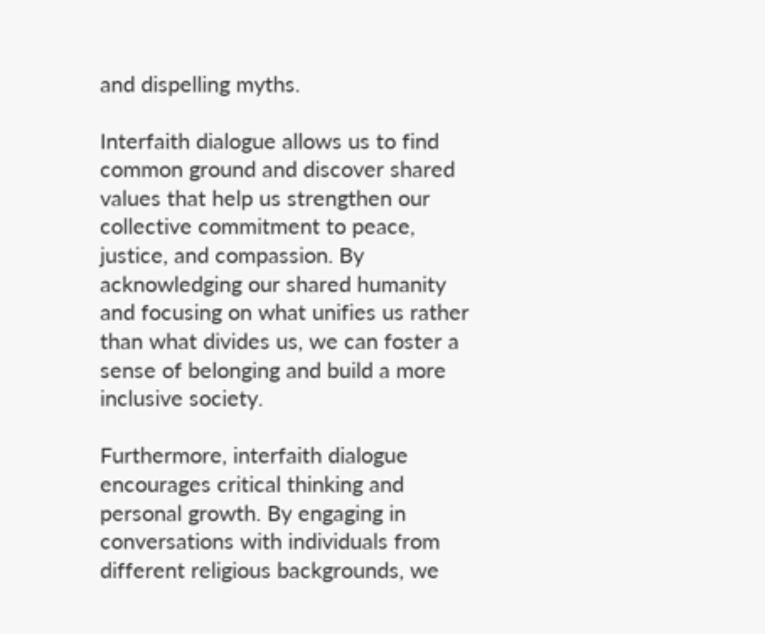and dispelling myths.

Interfaith dialogue allows us to find common ground and discover shared values that help us strengthen our collective commitment to peace, justice, and compassion. By acknowledging our shared humanity and focusing on what unifies us rather than what divides us, we can foster a sense of belonging and build a more inclusive society.

Furthermore, interfaith dialogue encourages critical thinking and personal growth. By engaging in conversations with individuals from different religious backgrounds, we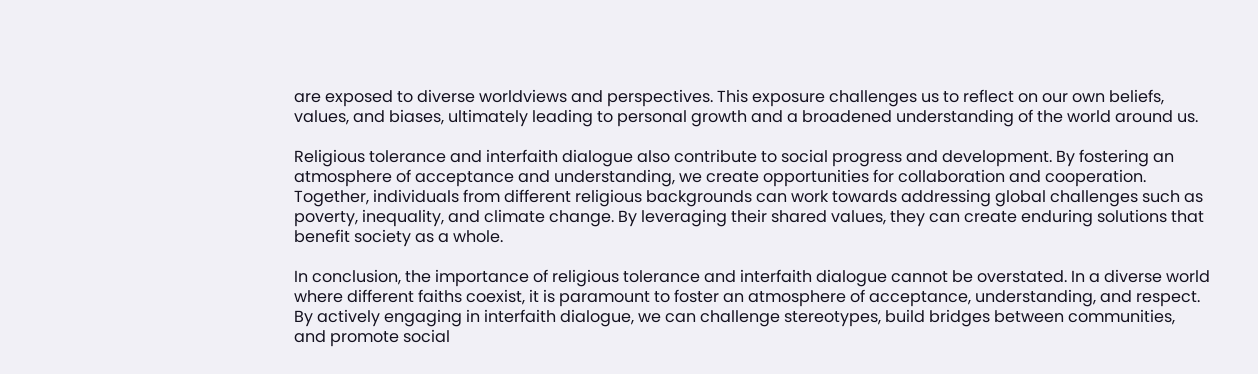are exposed to diverse worldviews and perspectives. This exposure challenges us to reflect on our own beliefs, values, and biases, ultimately leading to personal growth and a broadened understanding of the world around us.

Religious tolerance and interfaith dialogue also contribute to social progress and development. By fostering an atmosphere of acceptance and understanding, we create opportunities for collaboration and cooperation. Together, individuals from different religious backgrounds can work towards addressing global challenges such as poverty, inequality, and climate change. By leveraging their shared values, they can create enduring solutions that benefit society as a whole.

In conclusion, the importance of religious tolerance and interfaith dialogue cannot be overstated. In a diverse world where different faiths coexist, it is paramount to foster an atmosphere of acceptance, understanding, and respect. By actively engaging in interfaith dialogue, we can challenge stereotypes, build bridges between communities, and promote social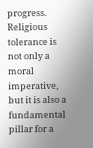progress. Religious tolerance is not only a moral imperative, but it is also a fundamental pillar for a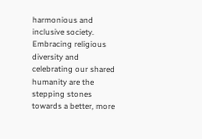harmonious and inclusive society. Embracing religious diversity and celebrating our shared humanity are the stepping stones towards a better, more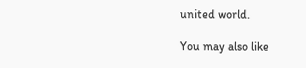united world.

You may also like